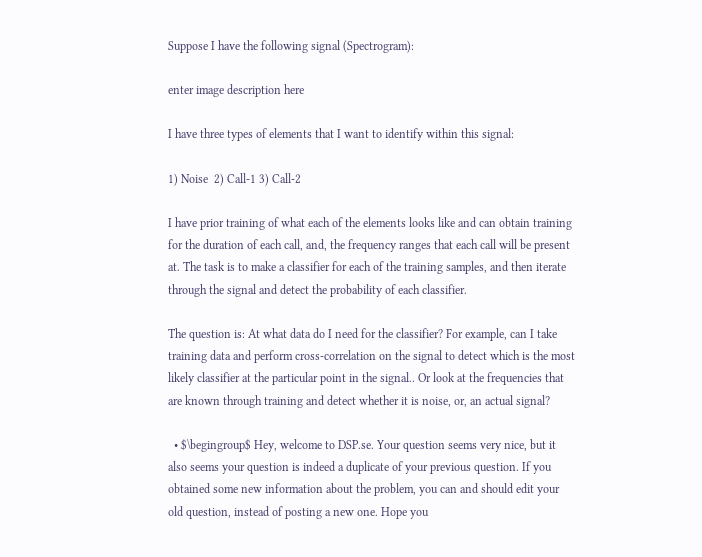Suppose I have the following signal (Spectrogram):

enter image description here

I have three types of elements that I want to identify within this signal:

1) Noise  2) Call-1 3) Call-2

I have prior training of what each of the elements looks like and can obtain training for the duration of each call, and, the frequency ranges that each call will be present at. The task is to make a classifier for each of the training samples, and then iterate through the signal and detect the probability of each classifier.

The question is: At what data do I need for the classifier? For example, can I take training data and perform cross-correlation on the signal to detect which is the most likely classifier at the particular point in the signal.. Or look at the frequencies that are known through training and detect whether it is noise, or, an actual signal?

  • $\begingroup$ Hey, welcome to DSP.se. Your question seems very nice, but it also seems your question is indeed a duplicate of your previous question. If you obtained some new information about the problem, you can and should edit your old question, instead of posting a new one. Hope you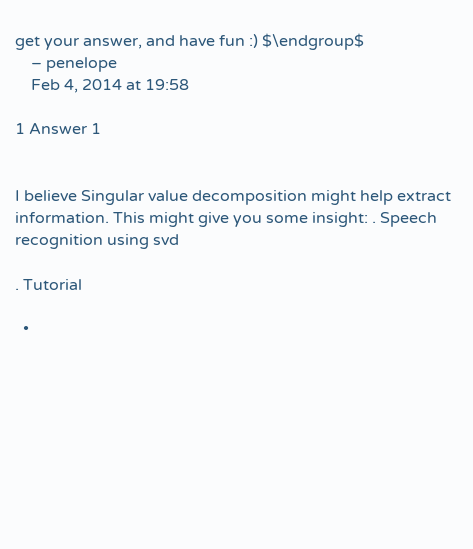get your answer, and have fun :) $\endgroup$
    – penelope
    Feb 4, 2014 at 19:58

1 Answer 1


I believe Singular value decomposition might help extract information. This might give you some insight: . Speech recognition using svd

. Tutorial

  •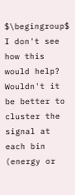$\begingroup$ I don't see how this would help? Wouldn't it be better to cluster the signal at each bin (energy or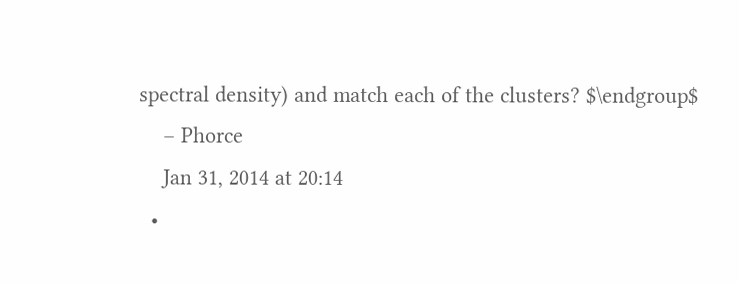spectral density) and match each of the clusters? $\endgroup$
    – Phorce
    Jan 31, 2014 at 20:14
  •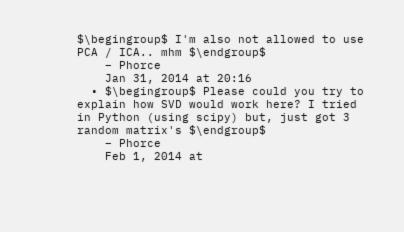$\begingroup$ I'm also not allowed to use PCA / ICA.. mhm $\endgroup$
    – Phorce
    Jan 31, 2014 at 20:16
  • $\begingroup$ Please could you try to explain how SVD would work here? I tried in Python (using scipy) but, just got 3 random matrix's $\endgroup$
    – Phorce
    Feb 1, 2014 at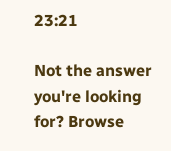23:21

Not the answer you're looking for? Browse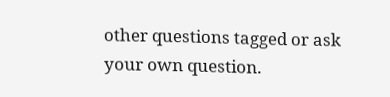other questions tagged or ask your own question.